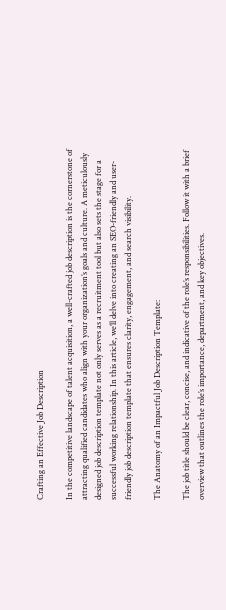Crafting an Effective Job Description

In the competitive landscape of talent acquisition, a well-crafted job description is the cornerstone of attracting qualified candidates who align with your organization’s goals and culture. A meticulously designed job description template not only serves as a recruitment tool but also sets the stage for a successful working relationship. In this article, we’ll delve into creating an SEO-friendly and user-friendly job description template that ensures clarity, engagement, and search visibility.

The Anatomy of an Impactful Job Description Template:

The job title should be clear, concise, and indicative of the role’s responsibilities. Follow it with a brief overview that outlines the role’s importance, department, and key objectives.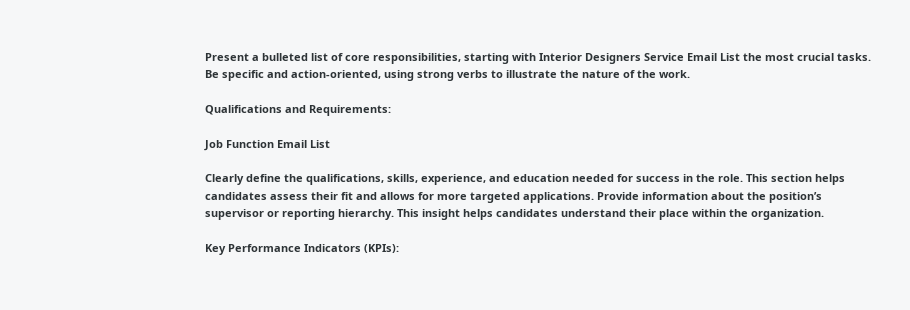Present a bulleted list of core responsibilities, starting with Interior Designers Service Email List the most crucial tasks. Be specific and action-oriented, using strong verbs to illustrate the nature of the work.

Qualifications and Requirements:

Job Function Email List

Clearly define the qualifications, skills, experience, and education needed for success in the role. This section helps candidates assess their fit and allows for more targeted applications. Provide information about the position’s supervisor or reporting hierarchy. This insight helps candidates understand their place within the organization.

Key Performance Indicators (KPIs):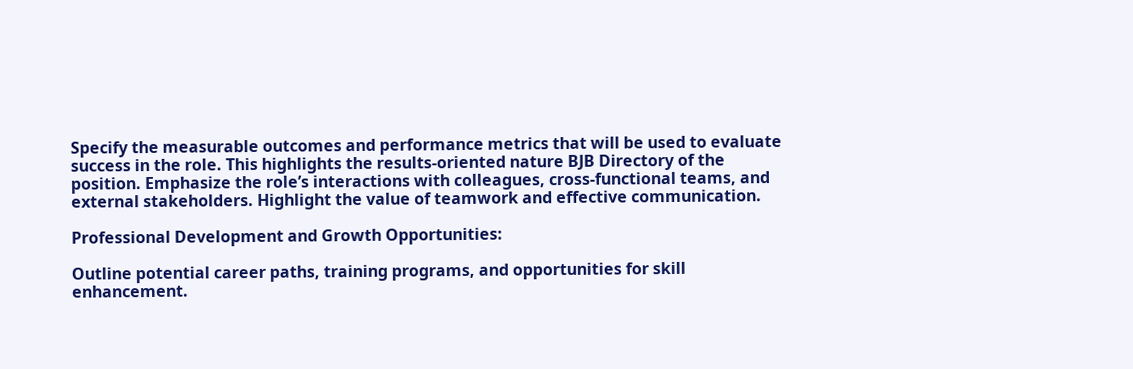Specify the measurable outcomes and performance metrics that will be used to evaluate success in the role. This highlights the results-oriented nature BJB Directory of the position. Emphasize the role’s interactions with colleagues, cross-functional teams, and external stakeholders. Highlight the value of teamwork and effective communication.

Professional Development and Growth Opportunities:

Outline potential career paths, training programs, and opportunities for skill enhancement.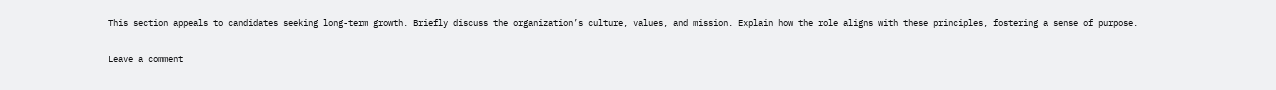This section appeals to candidates seeking long-term growth. Briefly discuss the organization’s culture, values, and mission. Explain how the role aligns with these principles, fostering a sense of purpose.

Leave a comment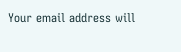Your email address will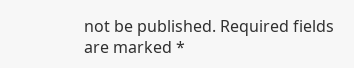not be published. Required fields are marked *